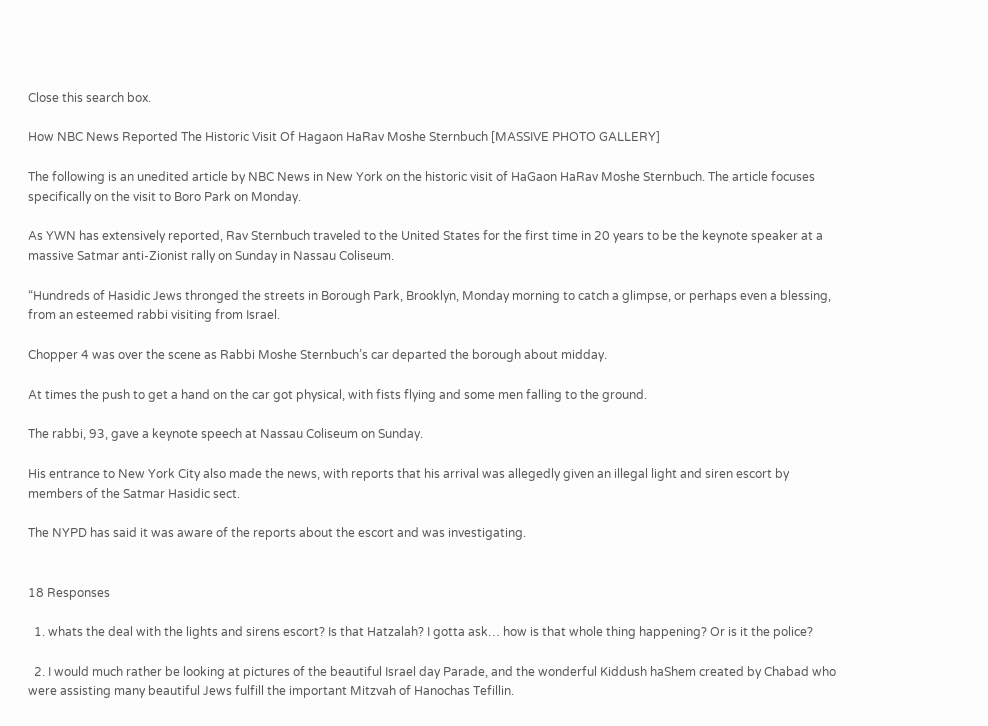Close this search box.

How NBC News Reported The Historic Visit Of Hagaon HaRav Moshe Sternbuch [MASSIVE PHOTO GALLERY]

The following is an unedited article by NBC News in New York on the historic visit of HaGaon HaRav Moshe Sternbuch. The article focuses specifically on the visit to Boro Park on Monday.

As YWN has extensively reported, Rav Sternbuch traveled to the United States for the first time in 20 years to be the keynote speaker at a massive Satmar anti-Zionist rally on Sunday in Nassau Coliseum.

“Hundreds of Hasidic Jews thronged the streets in Borough Park, Brooklyn, Monday morning to catch a glimpse, or perhaps even a blessing, from an esteemed rabbi visiting from Israel.

Chopper 4 was over the scene as Rabbi Moshe Sternbuch’s car departed the borough about midday.

At times the push to get a hand on the car got physical, with fists flying and some men falling to the ground.

The rabbi, 93, gave a keynote speech at Nassau Coliseum on Sunday.

His entrance to New York City also made the news, with reports that his arrival was allegedly given an illegal light and siren escort by members of the Satmar Hasidic sect.

The NYPD has said it was aware of the reports about the escort and was investigating.


18 Responses

  1. whats the deal with the lights and sirens escort? Is that Hatzalah? I gotta ask… how is that whole thing happening? Or is it the police?

  2. I would much rather be looking at pictures of the beautiful Israel day Parade, and the wonderful Kiddush haShem created by Chabad who were assisting many beautiful Jews fulfill the important Mitzvah of Hanochas Tefillin.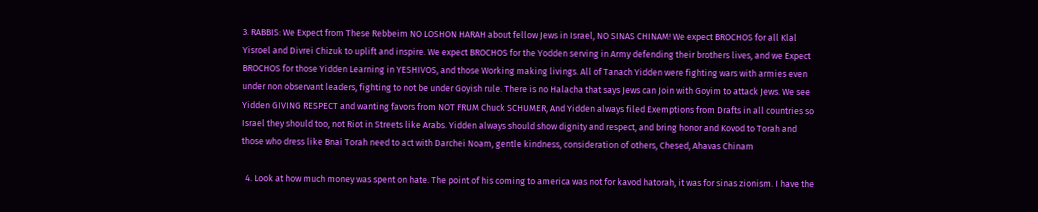3. RABBIS: We Expect from These Rebbeim NO LOSHON HARAH about fellow Jews in Israel, NO SINAS CHINAM! We expect BROCHOS for all Klal Yisroel and Divrei Chizuk to uplift and inspire. We expect BROCHOS for the Yodden serving in Army defending their brothers lives, and we Expect BROCHOS for those Yidden Learning in YESHIVOS, and those Working making livings. All of Tanach Yidden were fighting wars with armies even under non observant leaders, fighting to not be under Goyish rule. There is no Halacha that says Jews can Join with Goyim to attack Jews. We see Yidden GIVING RESPECT and wanting favors from NOT FRUM Chuck SCHUMER, And Yidden always filed Exemptions from Drafts in all countries so Israel they should too, not Riot in Streets like Arabs. Yidden always should show dignity and respect, and bring honor and Kovod to Torah and those who dress like Bnai Torah need to act with Darchei Noam, gentle kindness, consideration of others, Chesed, Ahavas Chinam

  4. Look at how much money was spent on hate. The point of his coming to america was not for kavod hatorah, it was for sinas zionism. I have the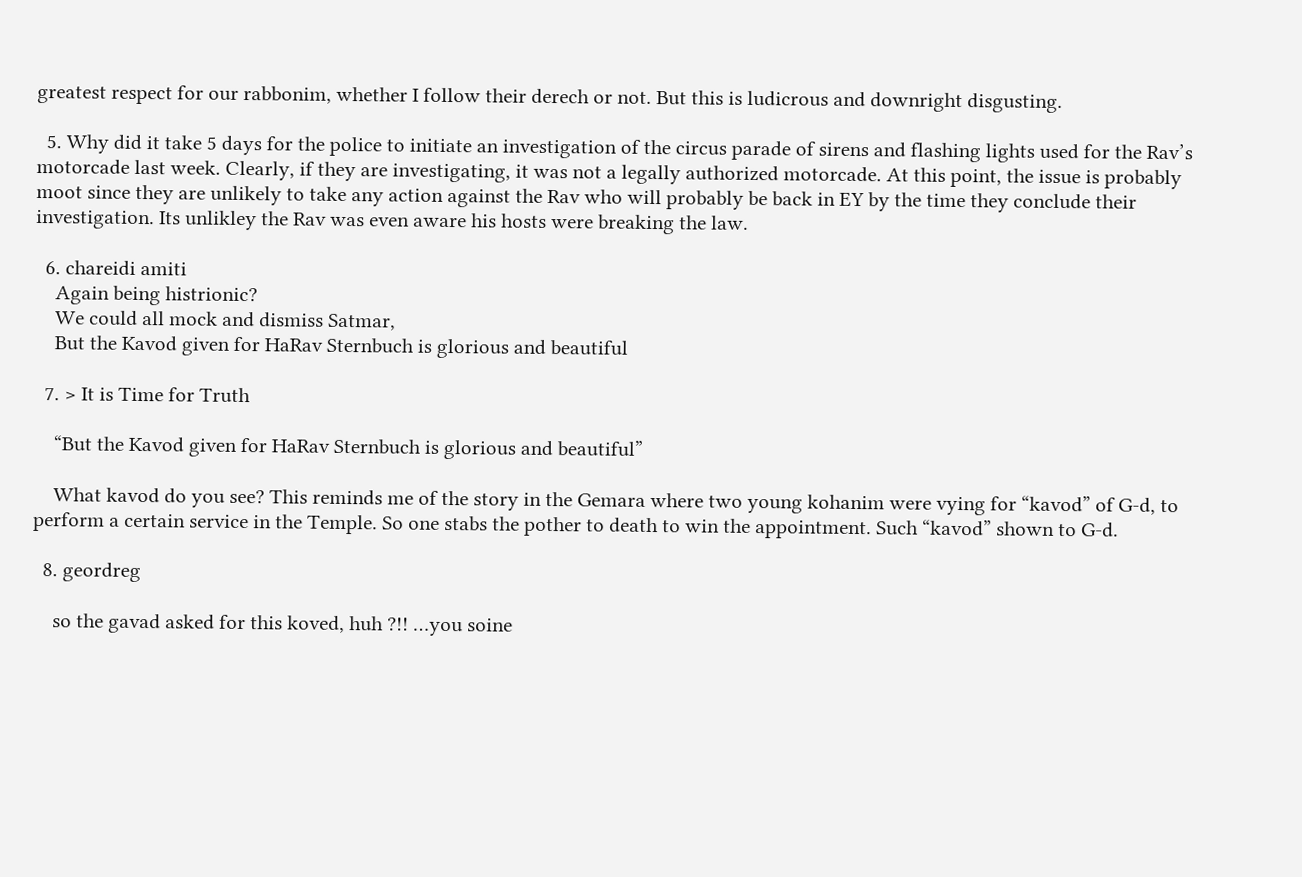greatest respect for our rabbonim, whether I follow their derech or not. But this is ludicrous and downright disgusting.

  5. Why did it take 5 days for the police to initiate an investigation of the circus parade of sirens and flashing lights used for the Rav’s motorcade last week. Clearly, if they are investigating, it was not a legally authorized motorcade. At this point, the issue is probably moot since they are unlikely to take any action against the Rav who will probably be back in EY by the time they conclude their investigation. Its unlikley the Rav was even aware his hosts were breaking the law.

  6. chareidi amiti
    Again being histrionic?
    We could all mock and dismiss Satmar,
    But the Kavod given for HaRav Sternbuch is glorious and beautiful

  7. > It is Time for Truth

    “But the Kavod given for HaRav Sternbuch is glorious and beautiful”

    What kavod do you see? This reminds me of the story in the Gemara where two young kohanim were vying for “kavod” of G-d, to perform a certain service in the Temple. So one stabs the pother to death to win the appointment. Such “kavod” shown to G-d.

  8. geordreg

    so the gavad asked for this koved, huh ?!! …you soine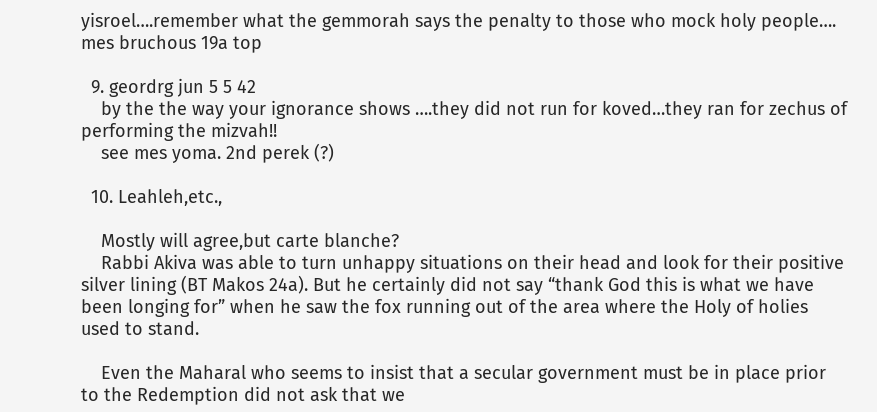yisroel….remember what the gemmorah says the penalty to those who mock holy people…. mes bruchous 19a top

  9. geordrg jun 5 5 42
    by the the way your ignorance shows ….they did not run for koved…they ran for zechus of performing the mizvah!!
    see mes yoma. 2nd perek (?)

  10. Leahleh,etc.,

    Mostly will agree,but carte blanche?
    Rabbi Akiva was able to turn unhappy situations on their head and look for their positive silver lining (BT Makos 24a). But he certainly did not say “thank God this is what we have been longing for” when he saw the fox running out of the area where the Holy of holies used to stand.

    Even the Maharal who seems to insist that a secular government must be in place prior to the Redemption did not ask that we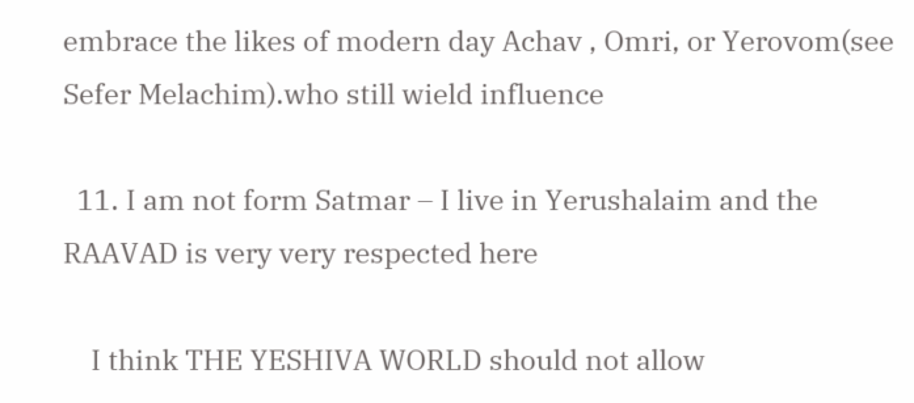embrace the likes of modern day Achav , Omri, or Yerovom(see Sefer Melachim).who still wield influence

  11. I am not form Satmar – I live in Yerushalaim and the RAAVAD is very very respected here

    I think THE YESHIVA WORLD should not allow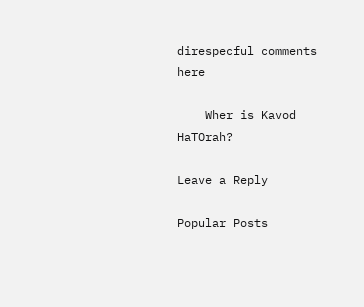direspecful comments here

    Wher is Kavod HaTOrah?

Leave a Reply

Popular Posts